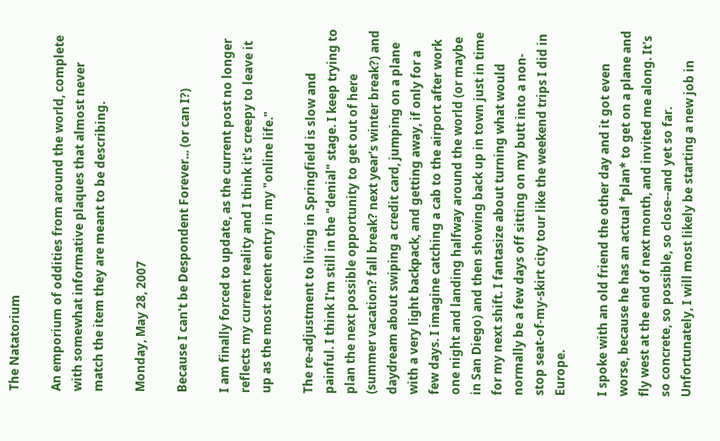The Natatorium

An emporium of oddities from around the world, complete with somewhat informative plaques that almost never match the item they are meant to be describing.

Monday, May 28, 2007

Because I can't be Despondent Forever... (or can I?)

I am finally forced to update, as the current post no longer reflects my current reality and I think it's creepy to leave it up as the most recent entry in my "online life."

The re-adjustment to living in Springfield is slow and painful. I think I'm still in the "denial" stage. I keep trying to plan the next possible opportunity to get out of here (summer vacation? fall break? next year's winter break?) and daydream about swiping a credit card, jumping on a plane with a very light backpack, and getting away, if only for a few days. I imagine catching a cab to the airport after work one night and landing halfway around the world (or maybe in San Diego) and then showing back up in town just in time for my next shift. I fantasize about turning what would normally be a few days off sitting on my butt into a non-stop seat-of-my-skirt city tour like the weekend trips I did in Europe.

I spoke with an old friend the other day and it got even worse, because he has an actual *plan* to get on a plane and fly west at the end of next month, and invited me along. It's so concrete, so possible, so close--and yet so far. Unfortunately, I will most likely be starting a new job in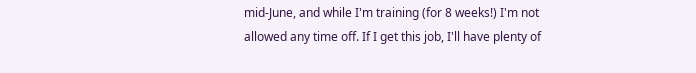mid-June, and while I'm training (for 8 weeks!) I'm not allowed any time off. If I get this job, I'll have plenty of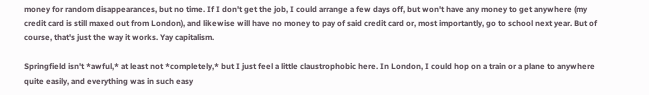money for random disappearances, but no time. If I don't get the job, I could arrange a few days off, but won't have any money to get anywhere (my credit card is still maxed out from London), and likewise will have no money to pay of said credit card or, most importantly, go to school next year. But of course, that's just the way it works. Yay capitalism.

Springfield isn't *awful,* at least not *completely,* but I just feel a little claustrophobic here. In London, I could hop on a train or a plane to anywhere quite easily, and everything was in such easy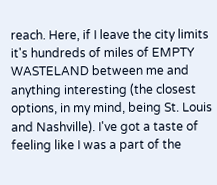reach. Here, if I leave the city limits it's hundreds of miles of EMPTY WASTELAND between me and anything interesting (the closest options, in my mind, being St. Louis and Nashville). I've got a taste of feeling like I was a part of the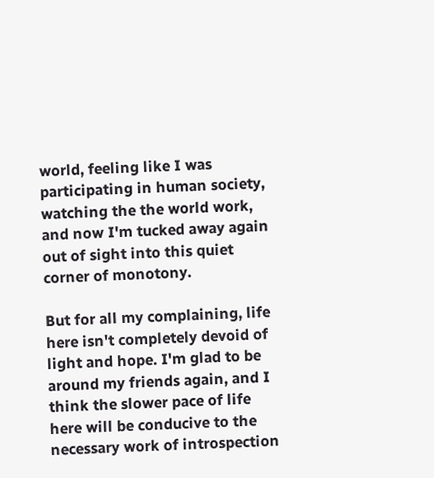world, feeling like I was participating in human society, watching the the world work, and now I'm tucked away again out of sight into this quiet corner of monotony.

But for all my complaining, life here isn't completely devoid of light and hope. I'm glad to be around my friends again, and I think the slower pace of life here will be conducive to the necessary work of introspection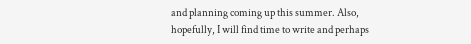and planning coming up this summer. Also, hopefully, I will find time to write and perhaps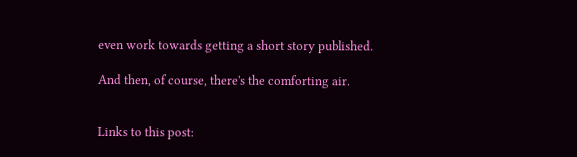even work towards getting a short story published.

And then, of course, there's the comforting air.


Links to this post: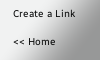Create a Link

<< Home